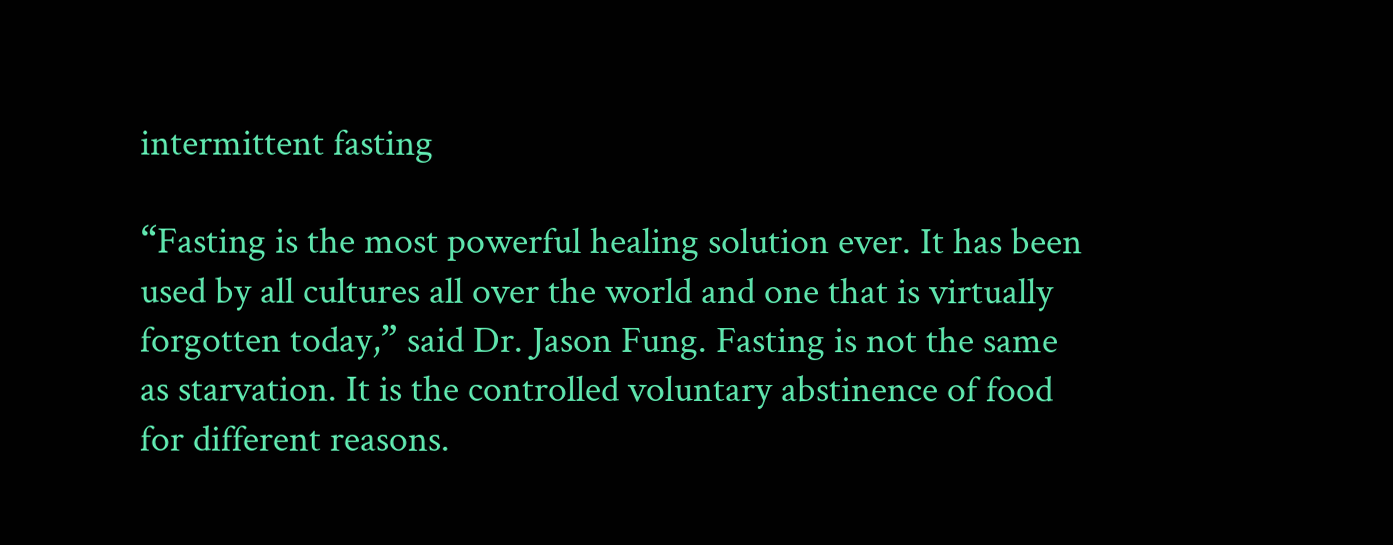intermittent fasting

“Fasting is the most powerful healing solution ever. It has been used by all cultures all over the world and one that is virtually forgotten today,” said Dr. Jason Fung. Fasting is not the same as starvation. It is the controlled voluntary abstinence of food for different reasons.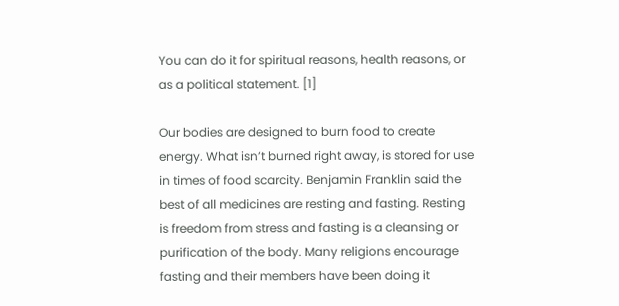You can do it for spiritual reasons, health reasons, or as a political statement. [1]

Our bodies are designed to burn food to create energy. What isn’t burned right away, is stored for use in times of food scarcity. Benjamin Franklin said the best of all medicines are resting and fasting. Resting is freedom from stress and fasting is a cleansing or purification of the body. Many religions encourage fasting and their members have been doing it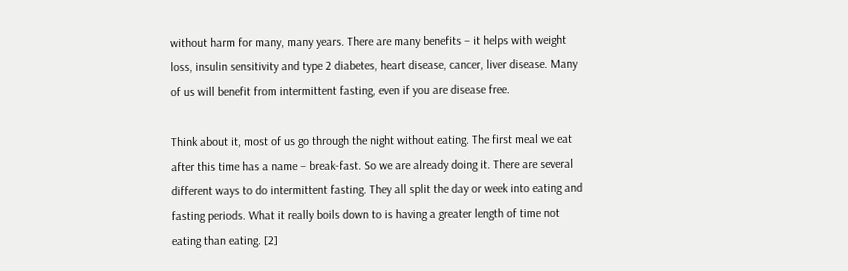without harm for many, many years. There are many benefits – it helps with weight loss, insulin sensitivity and type 2 diabetes, heart disease, cancer, liver disease. Many of us will benefit from intermittent fasting, even if you are disease free.

Think about it, most of us go through the night without eating. The first meal we eat after this time has a name – break-fast. So we are already doing it. There are several different ways to do intermittent fasting. They all split the day or week into eating and fasting periods. What it really boils down to is having a greater length of time not eating than eating. [2]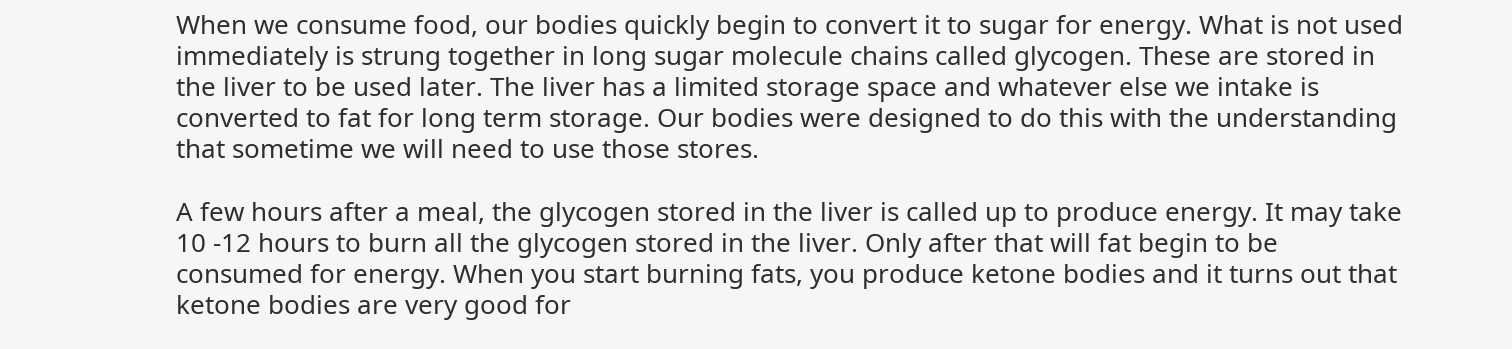When we consume food, our bodies quickly begin to convert it to sugar for energy. What is not used immediately is strung together in long sugar molecule chains called glycogen. These are stored in the liver to be used later. The liver has a limited storage space and whatever else we intake is converted to fat for long term storage. Our bodies were designed to do this with the understanding that sometime we will need to use those stores.

A few hours after a meal, the glycogen stored in the liver is called up to produce energy. It may take 10 -12 hours to burn all the glycogen stored in the liver. Only after that will fat begin to be consumed for energy. When you start burning fats, you produce ketone bodies and it turns out that ketone bodies are very good for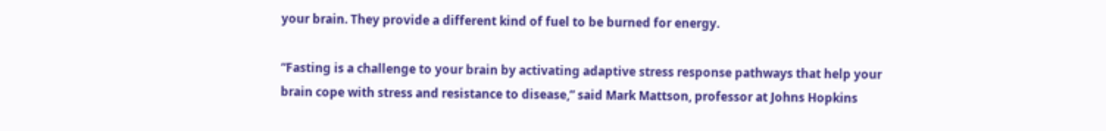your brain. They provide a different kind of fuel to be burned for energy.

“Fasting is a challenge to your brain by activating adaptive stress response pathways that help your brain cope with stress and resistance to disease,” said Mark Mattson, professor at Johns Hopkins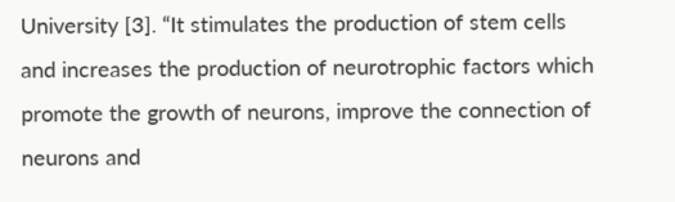University [3]. “It stimulates the production of stem cells and increases the production of neurotrophic factors which promote the growth of neurons, improve the connection of neurons and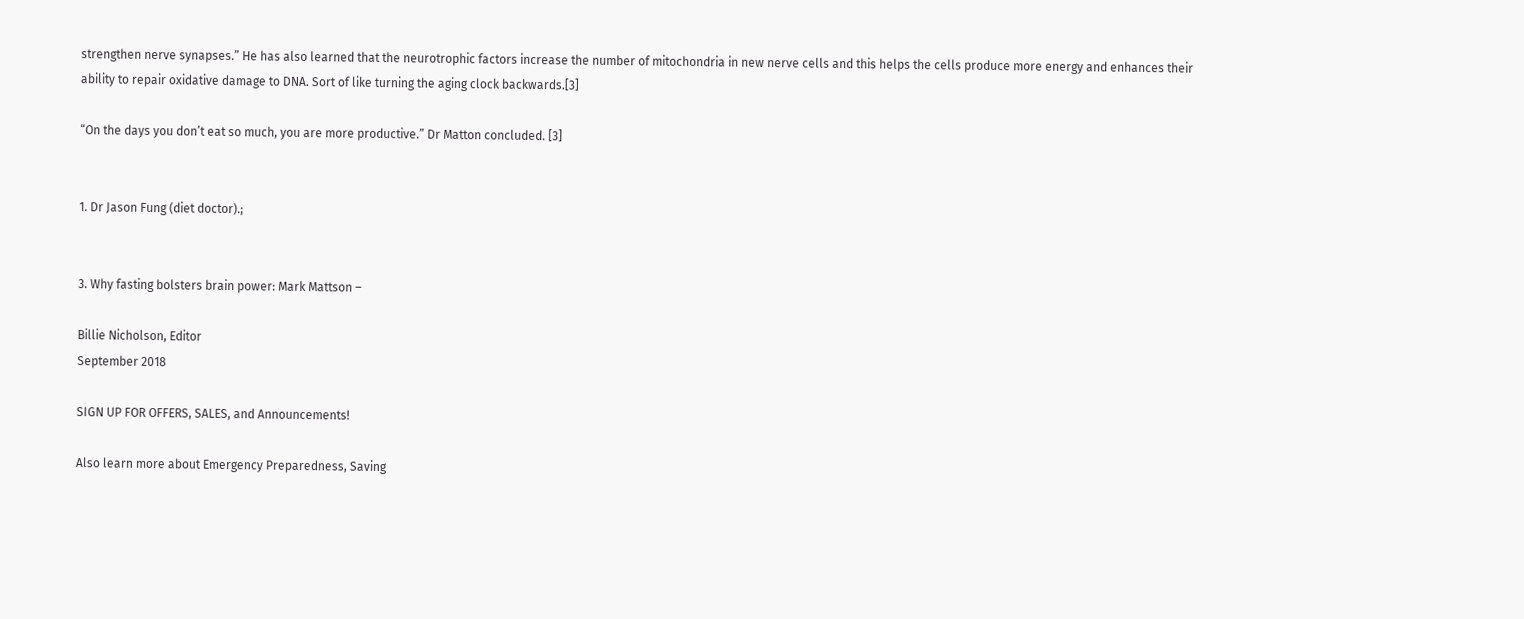strengthen nerve synapses.” He has also learned that the neurotrophic factors increase the number of mitochondria in new nerve cells and this helps the cells produce more energy and enhances their ability to repair oxidative damage to DNA. Sort of like turning the aging clock backwards.[3]

“On the days you don’t eat so much, you are more productive.” Dr Matton concluded. [3]


1. Dr Jason Fung (diet doctor).;


3. Why fasting bolsters brain power: Mark Mattson –

Billie Nicholson, Editor
September 2018

SIGN UP FOR OFFERS, SALES, and Announcements!

Also learn more about Emergency Preparedness, Saving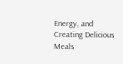Energy, and Creating Delicious Meals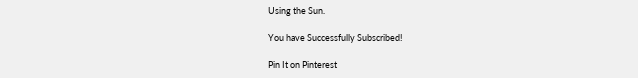Using the Sun.

You have Successfully Subscribed!

Pin It on Pinterest